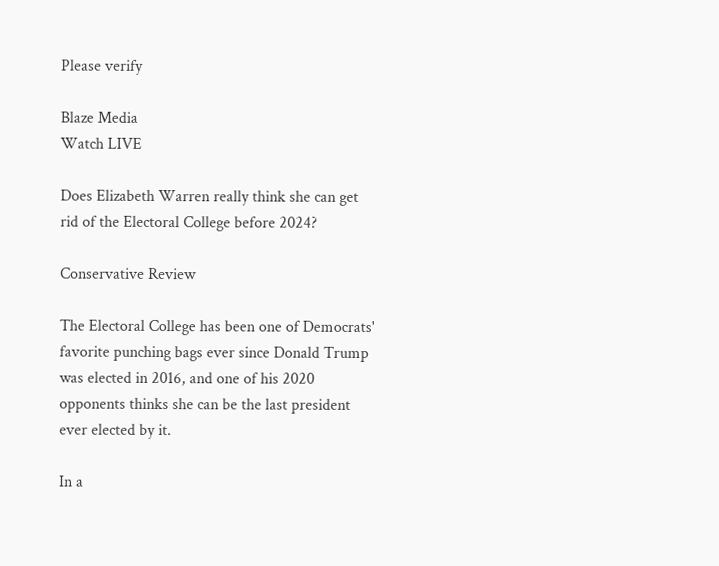Please verify

Blaze Media
Watch LIVE

Does Elizabeth Warren really think she can get rid of the Electoral College before 2024?

Conservative Review

The Electoral College has been one of Democrats' favorite punching bags ever since Donald Trump was elected in 2016, and one of his 2020 opponents thinks she can be the last president ever elected by it.

In a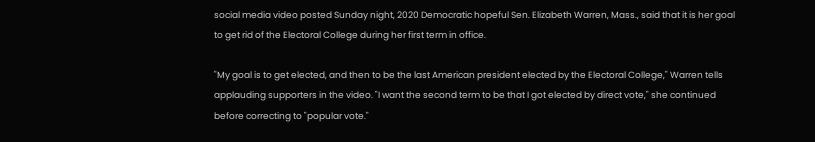social media video posted Sunday night, 2020 Democratic hopeful Sen. Elizabeth Warren, Mass., said that it is her goal to get rid of the Electoral College during her first term in office.

"My goal is to get elected, and then to be the last American president elected by the Electoral College," Warren tells applauding supporters in the video. "I want the second term to be that I got elected by direct vote," she continued before correcting to "popular vote."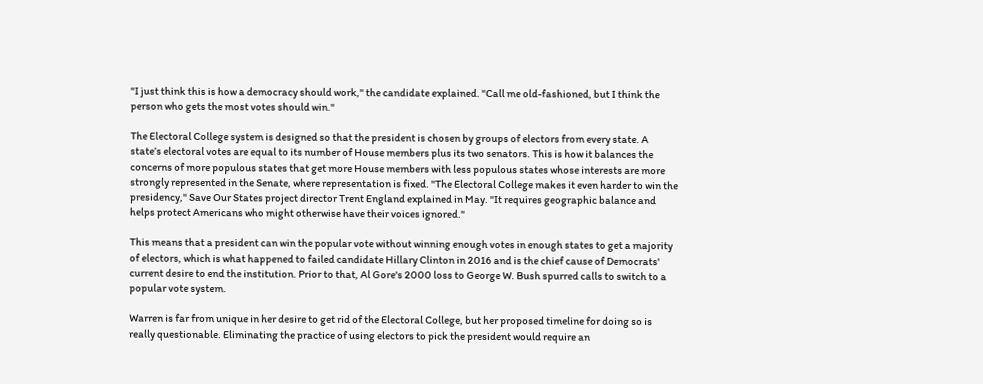"I just think this is how a democracy should work," the candidate explained. "Call me old-fashioned, but I think the person who gets the most votes should win."

The Electoral College system is designed so that the president is chosen by groups of electors from every state. A state’s electoral votes are equal to its number of House members plus its two senators. This is how it balances the concerns of more populous states that get more House members with less populous states whose interests are more strongly represented in the Senate, where representation is fixed. "The Electoral College makes it even harder to win the presidency," Save Our States project director Trent England explained in May. "It requires geographic balance and helps protect Americans who might otherwise have their voices ignored."

This means that a president can win the popular vote without winning enough votes in enough states to get a majority of electors, which is what happened to failed candidate Hillary Clinton in 2016 and is the chief cause of Democrats' current desire to end the institution. Prior to that, Al Gore's 2000 loss to George W. Bush spurred calls to switch to a popular vote system.

Warren is far from unique in her desire to get rid of the Electoral College, but her proposed timeline for doing so is really questionable. Eliminating the practice of using electors to pick the president would require an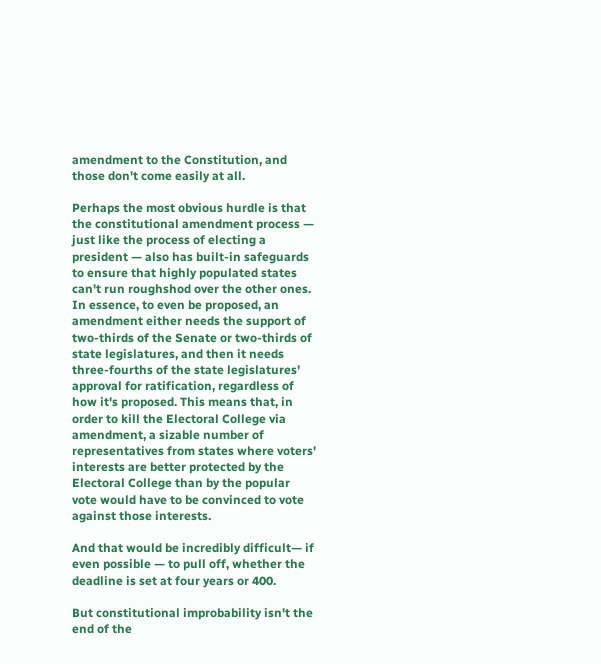amendment to the Constitution, and those don't come easily at all.

Perhaps the most obvious hurdle is that the constitutional amendment process — just like the process of electing a president — also has built-in safeguards to ensure that highly populated states can't run roughshod over the other ones. In essence, to even be proposed, an amendment either needs the support of two-thirds of the Senate or two-thirds of state legislatures, and then it needs three-fourths of the state legislatures' approval for ratification, regardless of how it's proposed. This means that, in order to kill the Electoral College via amendment, a sizable number of representatives from states where voters' interests are better protected by the Electoral College than by the popular vote would have to be convinced to vote against those interests.

And that would be incredibly difficult— if even possible — to pull off, whether the deadline is set at four years or 400.

But constitutional improbability isn't the end of the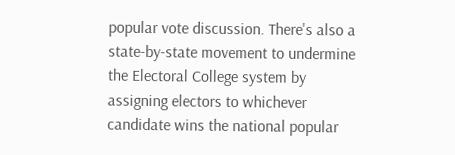popular vote discussion. There's also a state-by-state movement to undermine the Electoral College system by assigning electors to whichever candidate wins the national popular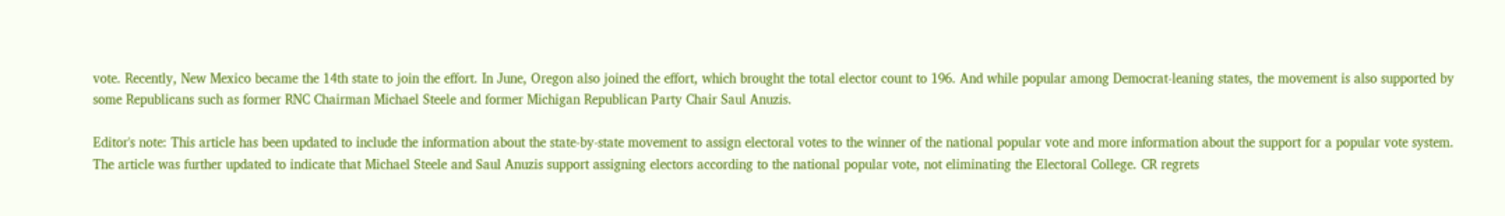vote. Recently, New Mexico became the 14th state to join the effort. In June, Oregon also joined the effort, which brought the total elector count to 196. And while popular among Democrat-leaning states, the movement is also supported by some Republicans such as former RNC Chairman Michael Steele and former Michigan Republican Party Chair Saul Anuzis.

Editor's note: This article has been updated to include the information about the state-by-state movement to assign electoral votes to the winner of the national popular vote and more information about the support for a popular vote system. The article was further updated to indicate that Michael Steele and Saul Anuzis support assigning electors according to the national popular vote, not eliminating the Electoral College. CR regrets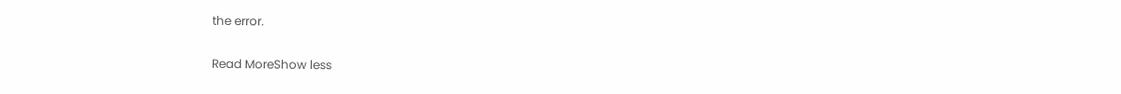the error.

Read MoreShow less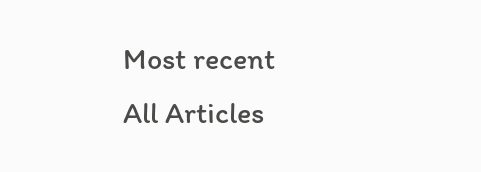Most recent
All Articles